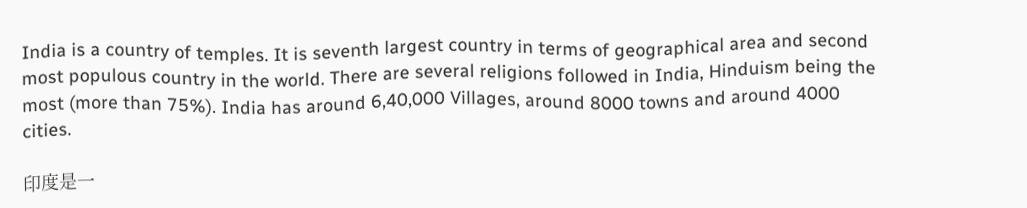India is a country of temples. It is seventh largest country in terms of geographical area and second most populous country in the world. There are several religions followed in India, Hinduism being the most (more than 75%). India has around 6,40,000 Villages, around 8000 towns and around 4000 cities.

印度是一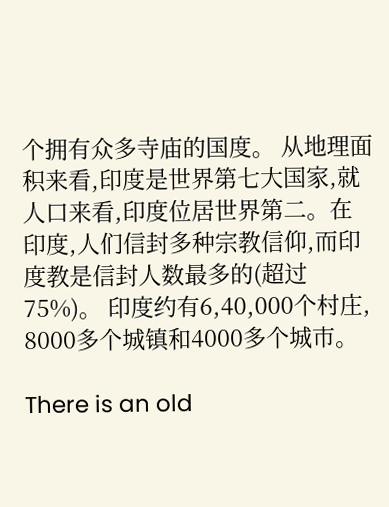个拥有众多寺庙的国度。 从地理面积来看,印度是世界第七大国家,就人口来看,印度位居世界第二。在印度,人们信封多种宗教信仰,而印度教是信封人数最多的(超过75%)。 印度约有6,40,000个村庄, 8000多个城镇和4000多个城市。

There is an old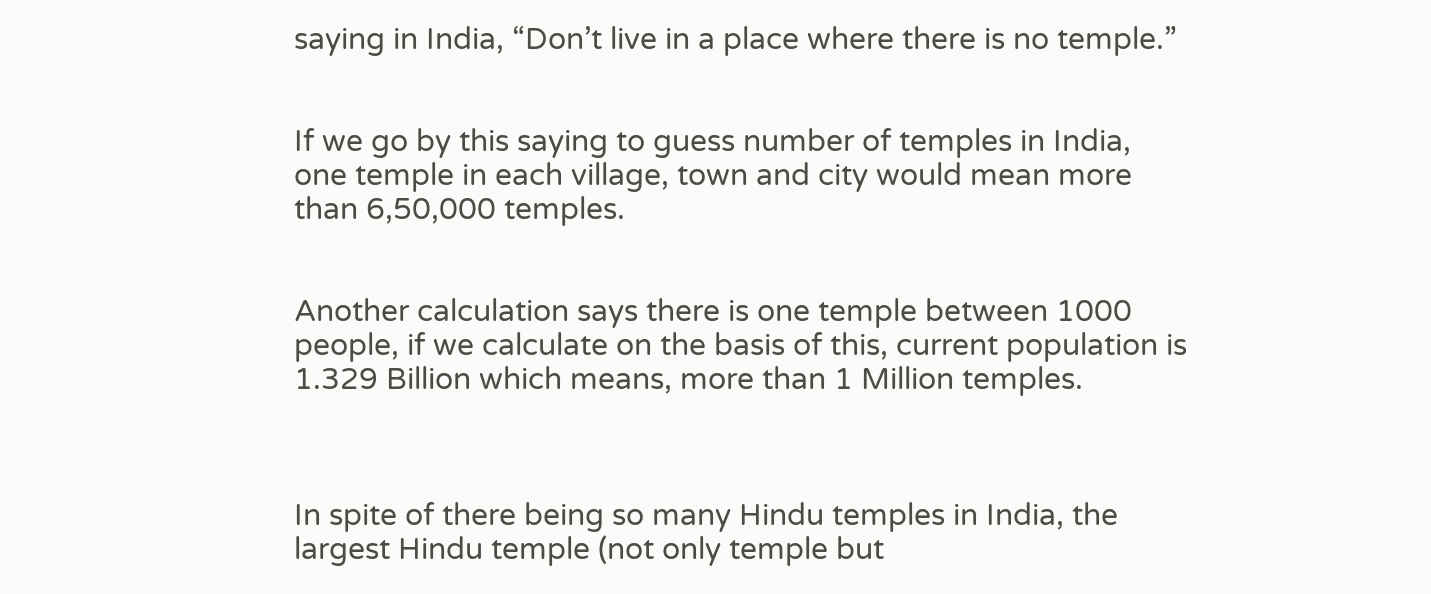saying in India, “Don’t live in a place where there is no temple.”


If we go by this saying to guess number of temples in India, one temple in each village, town and city would mean more than 6,50,000 temples.


Another calculation says there is one temple between 1000 people, if we calculate on the basis of this, current population is 1.329 Billion which means, more than 1 Million temples.



In spite of there being so many Hindu temples in India, the largest Hindu temple (not only temple but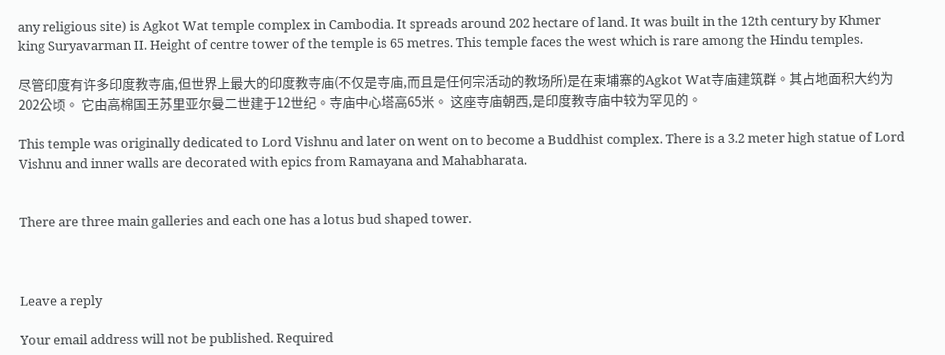any religious site) is Agkot Wat temple complex in Cambodia. It spreads around 202 hectare of land. It was built in the 12th century by Khmer king Suryavarman II. Height of centre tower of the temple is 65 metres. This temple faces the west which is rare among the Hindu temples.

尽管印度有许多印度教寺庙,但世界上最大的印度教寺庙(不仅是寺庙,而且是任何宗活动的教场所)是在柬埔寨的Agkot Wat寺庙建筑群。其占地面积大约为202公顷。 它由高棉国王苏里亚尔曼二世建于12世纪。寺庙中心塔高65米。 这座寺庙朝西,是印度教寺庙中较为罕见的。

This temple was originally dedicated to Lord Vishnu and later on went on to become a Buddhist complex. There is a 3.2 meter high statue of Lord Vishnu and inner walls are decorated with epics from Ramayana and Mahabharata.


There are three main galleries and each one has a lotus bud shaped tower.



Leave a reply

Your email address will not be published. Required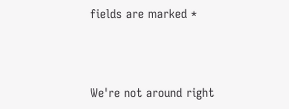fields are marked *



We're not around right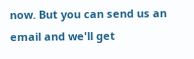now. But you can send us an email and we'll get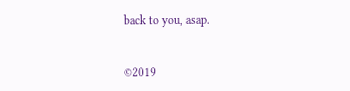back to you, asap.


©2019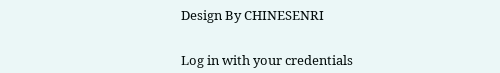Design By CHINESENRI


Log in with your credentials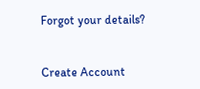Forgot your details?


Create Account